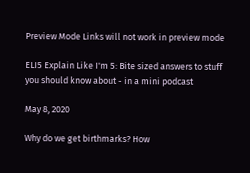Preview Mode Links will not work in preview mode

ELI5 Explain Like I'm 5: Bite sized answers to stuff you should know about - in a mini podcast

May 8, 2020

Why do we get birthmarks? How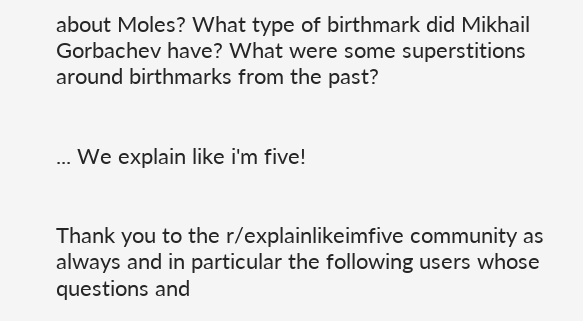about Moles? What type of birthmark did Mikhail Gorbachev have? What were some superstitions around birthmarks from the past?


... We explain like i'm five!


Thank you to the r/explainlikeimfive community as always and in particular the following users whose questions and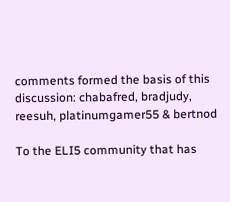comments formed the basis of this discussion: chabafred, bradjudy, reesuh, platinumgamer55 & bertnod

To the ELI5 community that has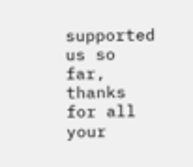supported us so far, thanks for all your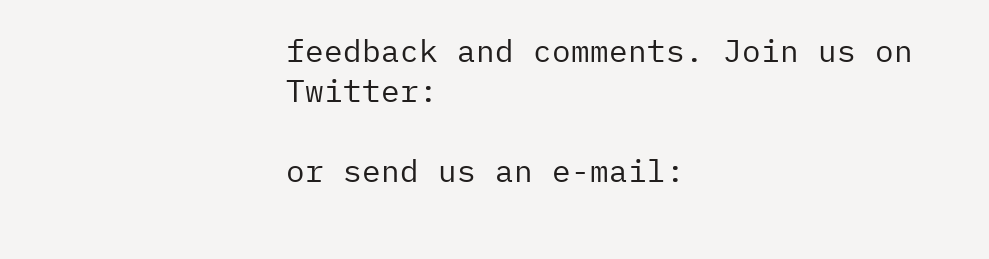feedback and comments. Join us on Twitter:

or send us an e-mail: